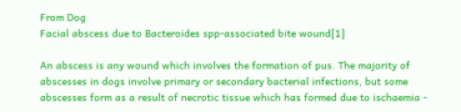From Dog
Facial abscess due to Bacteroides spp-associated bite wound[1]

An abscess is any wound which involves the formation of pus. The majority of abscesses in dogs involve primary or secondary bacterial infections, but some abscesses form as a result of necrotic tissue which has formed due to ischaemia -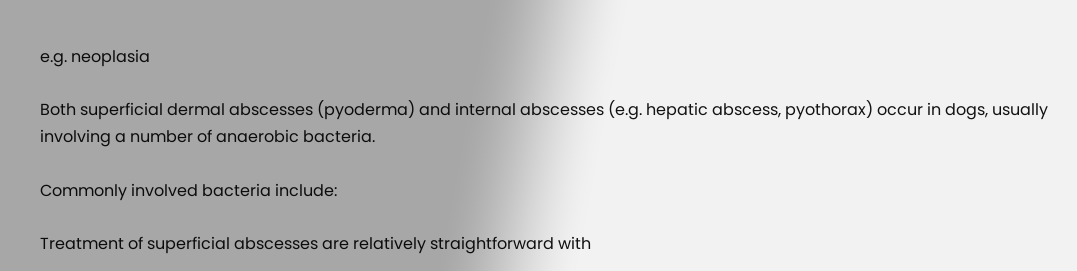e.g. neoplasia

Both superficial dermal abscesses (pyoderma) and internal abscesses (e.g. hepatic abscess, pyothorax) occur in dogs, usually involving a number of anaerobic bacteria.

Commonly involved bacteria include:

Treatment of superficial abscesses are relatively straightforward with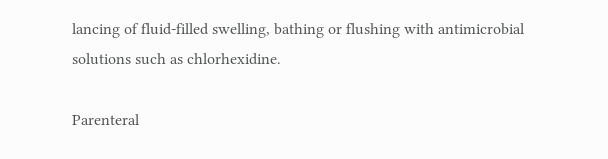lancing of fluid-filled swelling, bathing or flushing with antimicrobial solutions such as chlorhexidine.

Parenteral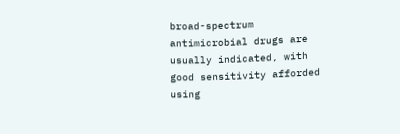broad-spectrum antimicrobial drugs are usually indicated, with good sensitivity afforded using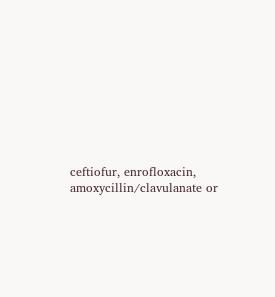ceftiofur, enrofloxacin, amoxycillin/clavulanate or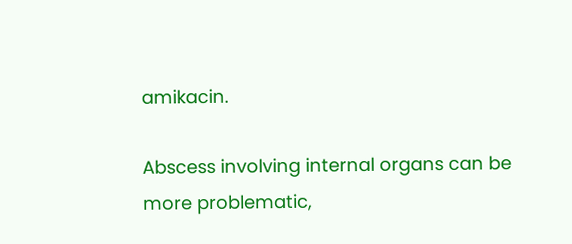amikacin.

Abscess involving internal organs can be more problematic,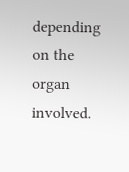depending on the organ involved.